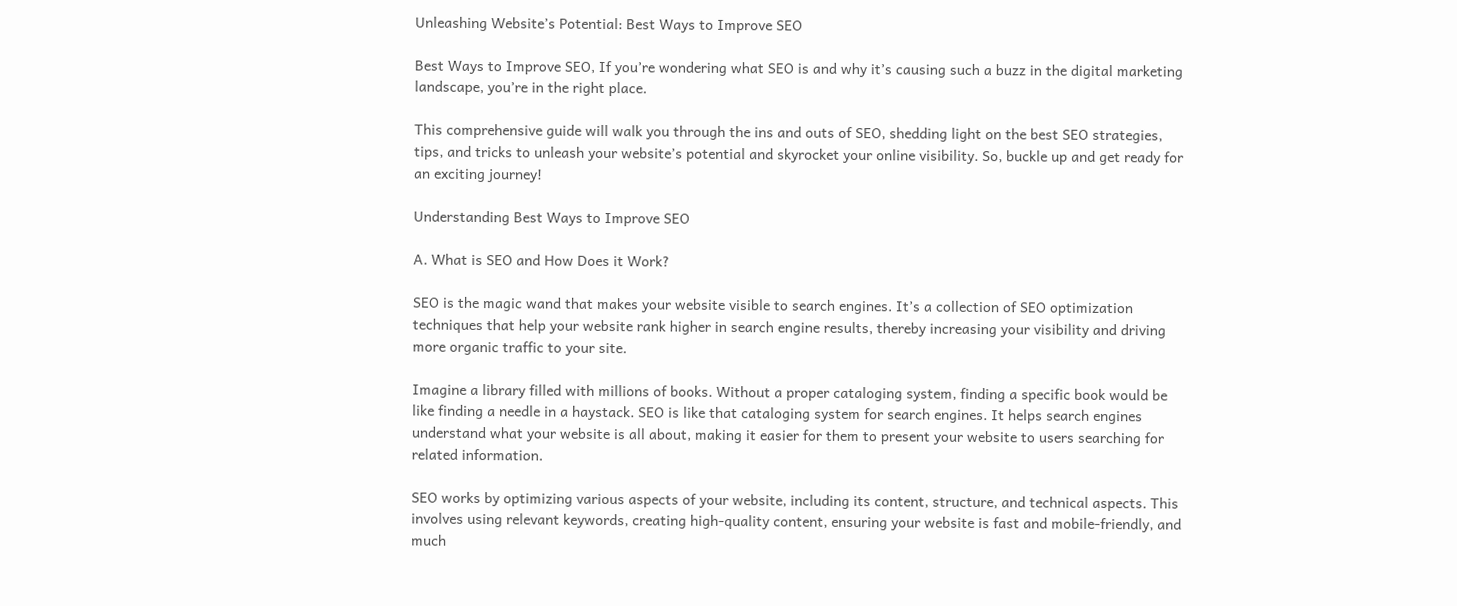Unleashing Website’s Potential: Best Ways to Improve SEO

Best Ways to Improve SEO, If you’re wondering what SEO is and why it’s causing such a buzz in the digital marketing landscape, you’re in the right place.

This comprehensive guide will walk you through the ins and outs of SEO, shedding light on the best SEO strategies, tips, and tricks to unleash your website’s potential and skyrocket your online visibility. So, buckle up and get ready for an exciting journey!

Understanding Best Ways to Improve SEO

A. What is SEO and How Does it Work?

SEO is the magic wand that makes your website visible to search engines. It’s a collection of SEO optimization techniques that help your website rank higher in search engine results, thereby increasing your visibility and driving more organic traffic to your site.

Imagine a library filled with millions of books. Without a proper cataloging system, finding a specific book would be like finding a needle in a haystack. SEO is like that cataloging system for search engines. It helps search engines understand what your website is all about, making it easier for them to present your website to users searching for related information.

SEO works by optimizing various aspects of your website, including its content, structure, and technical aspects. This involves using relevant keywords, creating high-quality content, ensuring your website is fast and mobile-friendly, and much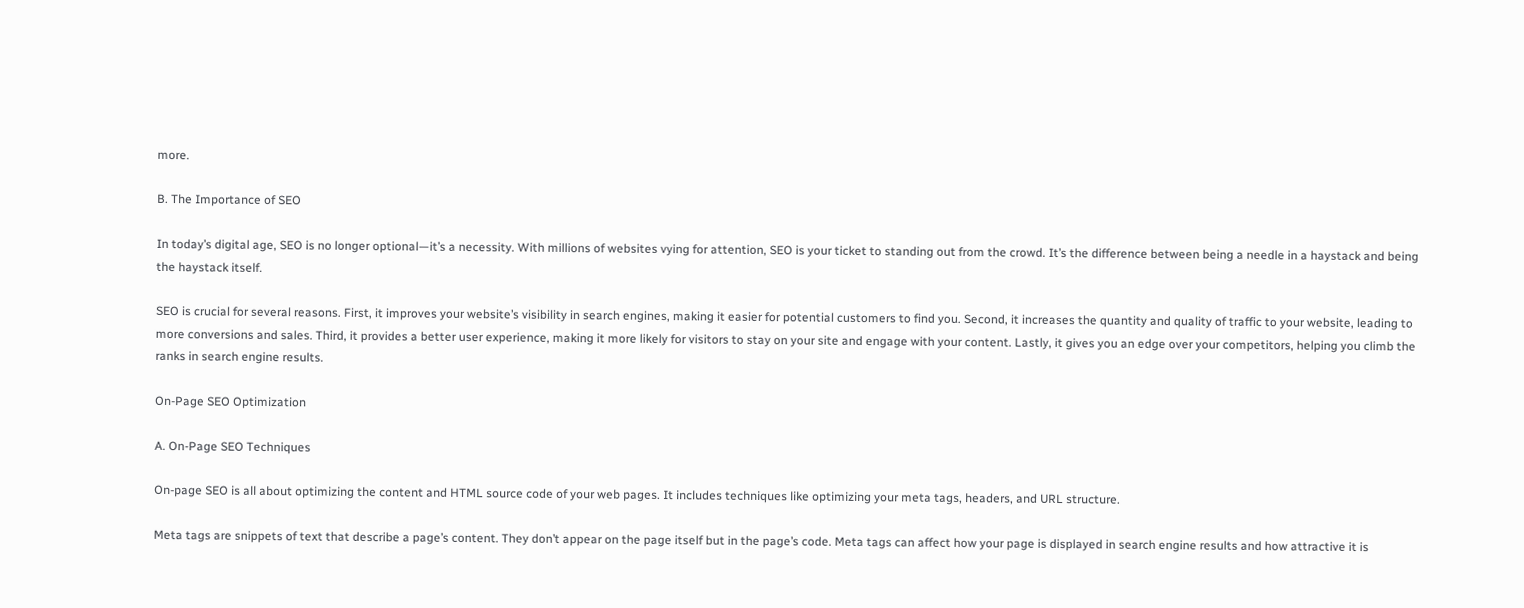more.

B. The Importance of SEO

In today’s digital age, SEO is no longer optional—it’s a necessity. With millions of websites vying for attention, SEO is your ticket to standing out from the crowd. It’s the difference between being a needle in a haystack and being the haystack itself.

SEO is crucial for several reasons. First, it improves your website’s visibility in search engines, making it easier for potential customers to find you. Second, it increases the quantity and quality of traffic to your website, leading to more conversions and sales. Third, it provides a better user experience, making it more likely for visitors to stay on your site and engage with your content. Lastly, it gives you an edge over your competitors, helping you climb the ranks in search engine results.

On-Page SEO Optimization

A. On-Page SEO Techniques

On-page SEO is all about optimizing the content and HTML source code of your web pages. It includes techniques like optimizing your meta tags, headers, and URL structure.

Meta tags are snippets of text that describe a page’s content. They don’t appear on the page itself but in the page’s code. Meta tags can affect how your page is displayed in search engine results and how attractive it is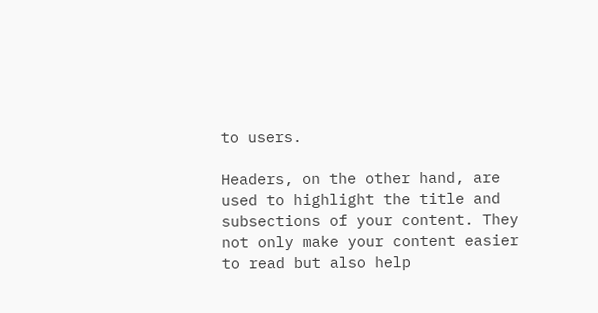to users.

Headers, on the other hand, are used to highlight the title and subsections of your content. They not only make your content easier to read but also help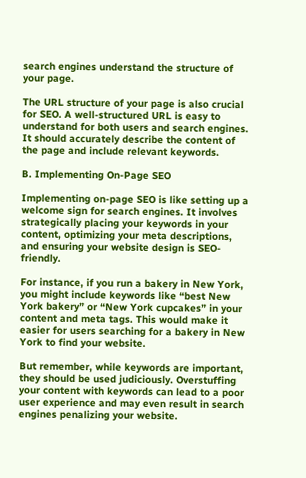search engines understand the structure of your page.

The URL structure of your page is also crucial for SEO. A well-structured URL is easy to understand for both users and search engines. It should accurately describe the content of the page and include relevant keywords.

B. Implementing On-Page SEO

Implementing on-page SEO is like setting up a welcome sign for search engines. It involves strategically placing your keywords in your content, optimizing your meta descriptions, and ensuring your website design is SEO-friendly.

For instance, if you run a bakery in New York, you might include keywords like “best New York bakery” or “New York cupcakes” in your content and meta tags. This would make it easier for users searching for a bakery in New York to find your website.

But remember, while keywords are important, they should be used judiciously. Overstuffing your content with keywords can lead to a poor user experience and may even result in search engines penalizing your website.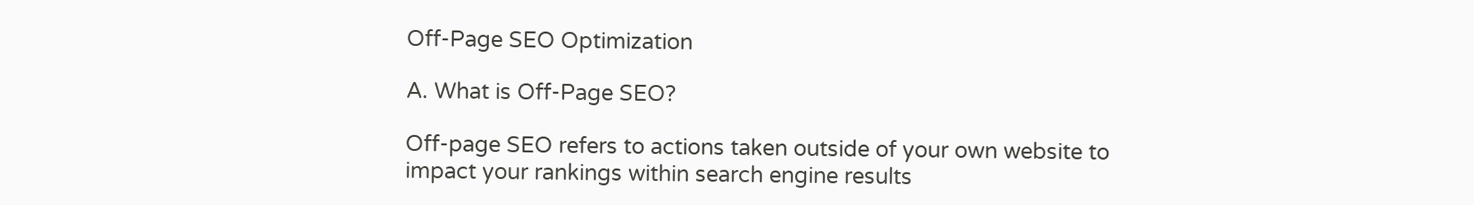Off-Page SEO Optimization

A. What is Off-Page SEO?

Off-page SEO refers to actions taken outside of your own website to impact your rankings within search engine results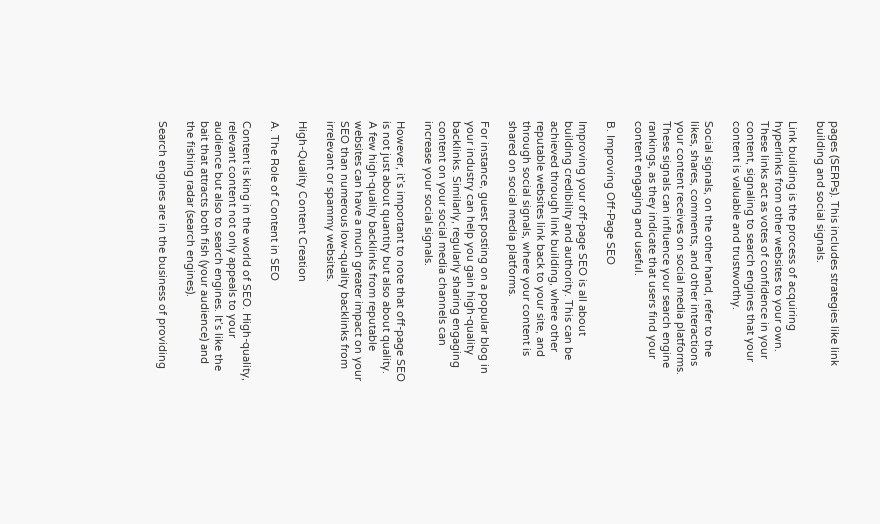pages (SERPs). This includes strategies like link building and social signals.

Link building is the process of acquiring hyperlinks from other websites to your own. These links act as votes of confidence in your content, signaling to search engines that your content is valuable and trustworthy.

Social signals, on the other hand, refer to the likes, shares, comments, and other interactions your content receives on social media platforms. These signals can influence your search engine rankings, as they indicate that users find your content engaging and useful.

B. Improving Off-Page SEO

Improving your off-page SEO is all about building credibility and authority. This can be achieved through link building, where other reputable websites link back to your site, and through social signals, where your content is shared on social media platforms.

For instance, guest posting on a popular blog in your industry can help you gain high-quality backlinks. Similarly, regularly sharing engaging content on your social media channels can increase your social signals.

However, it’s important to note that off-page SEO is not just about quantity but also about quality. A few high-quality backlinks from reputable websites can have a much greater impact on your SEO than numerous low-quality backlinks from irrelevant or spammy websites.

High-Quality Content Creation

A. The Role of Content in SEO

Content is king in the world of SEO. High-quality, relevant content not only appeals to your audience but also to search engines. It’s like the bait that attracts both fish (your audience) and the fishing radar (search engines).

Search engines are in the business of providing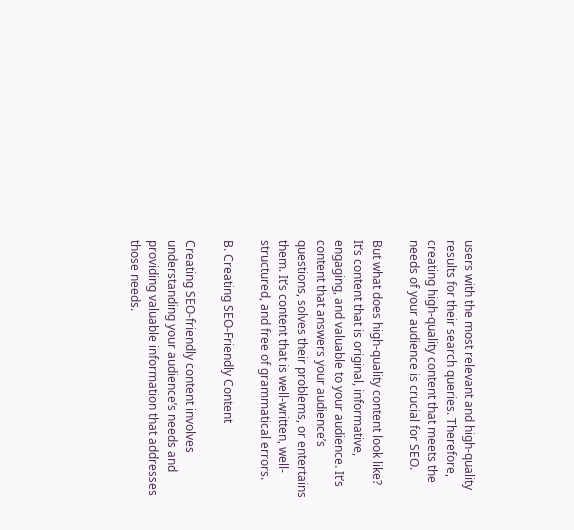users with the most relevant and high-quality results for their search queries. Therefore, creating high-quality content that meets the needs of your audience is crucial for SEO.

But what does high-quality content look like? It’s content that is original, informative, engaging, and valuable to your audience. It’s content that answers your audience’s questions, solves their problems, or entertains them. It’s content that is well-written, well-structured, and free of grammatical errors.

B. Creating SEO-Friendly Content

Creating SEO-friendly content involves understanding your audience’s needs and providing valuable information that addresses those needs.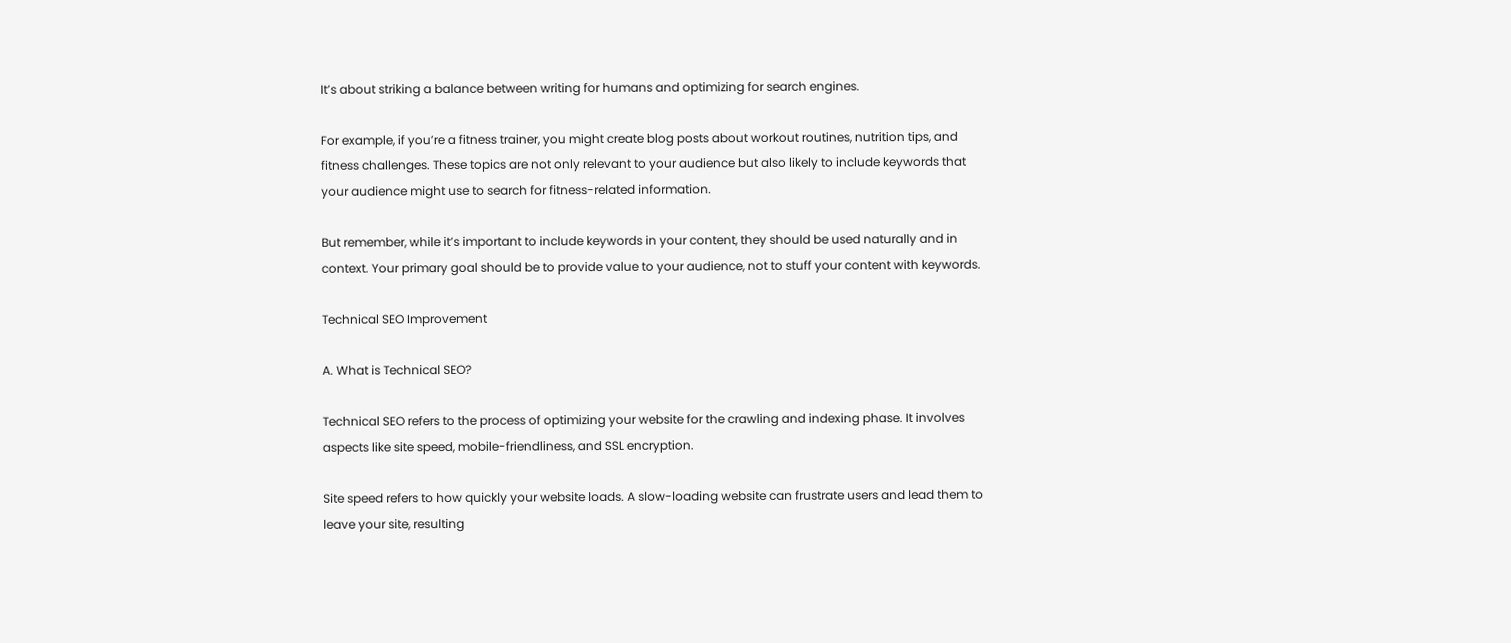It’s about striking a balance between writing for humans and optimizing for search engines.

For example, if you’re a fitness trainer, you might create blog posts about workout routines, nutrition tips, and fitness challenges. These topics are not only relevant to your audience but also likely to include keywords that your audience might use to search for fitness-related information.

But remember, while it’s important to include keywords in your content, they should be used naturally and in context. Your primary goal should be to provide value to your audience, not to stuff your content with keywords.

Technical SEO Improvement

A. What is Technical SEO?

Technical SEO refers to the process of optimizing your website for the crawling and indexing phase. It involves aspects like site speed, mobile-friendliness, and SSL encryption.

Site speed refers to how quickly your website loads. A slow-loading website can frustrate users and lead them to leave your site, resulting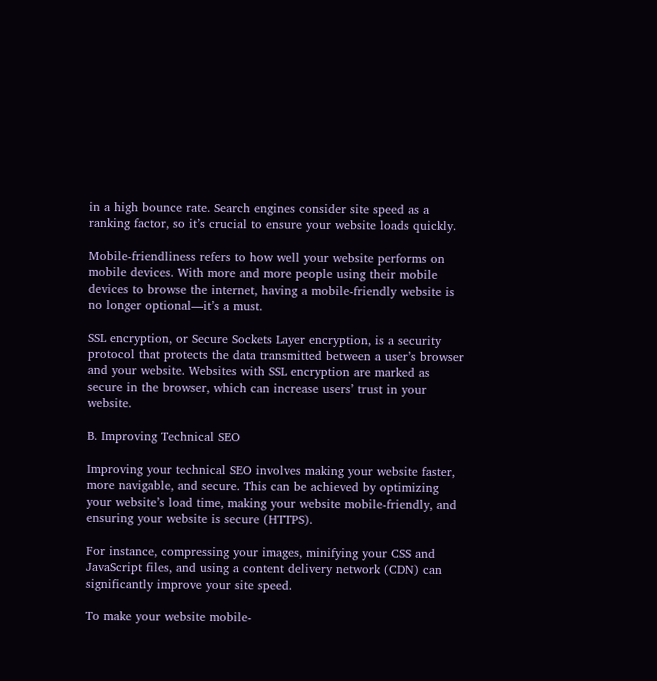in a high bounce rate. Search engines consider site speed as a ranking factor, so it’s crucial to ensure your website loads quickly.

Mobile-friendliness refers to how well your website performs on mobile devices. With more and more people using their mobile devices to browse the internet, having a mobile-friendly website is no longer optional—it’s a must.

SSL encryption, or Secure Sockets Layer encryption, is a security protocol that protects the data transmitted between a user’s browser and your website. Websites with SSL encryption are marked as secure in the browser, which can increase users’ trust in your website.

B. Improving Technical SEO

Improving your technical SEO involves making your website faster, more navigable, and secure. This can be achieved by optimizing your website’s load time, making your website mobile-friendly, and ensuring your website is secure (HTTPS).

For instance, compressing your images, minifying your CSS and JavaScript files, and using a content delivery network (CDN) can significantly improve your site speed.

To make your website mobile-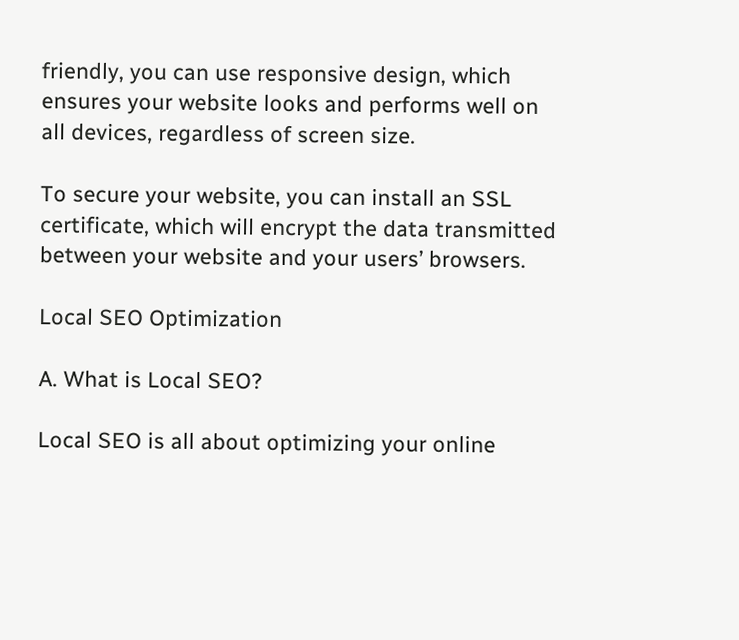friendly, you can use responsive design, which ensures your website looks and performs well on all devices, regardless of screen size.

To secure your website, you can install an SSL certificate, which will encrypt the data transmitted between your website and your users’ browsers.

Local SEO Optimization

A. What is Local SEO?

Local SEO is all about optimizing your online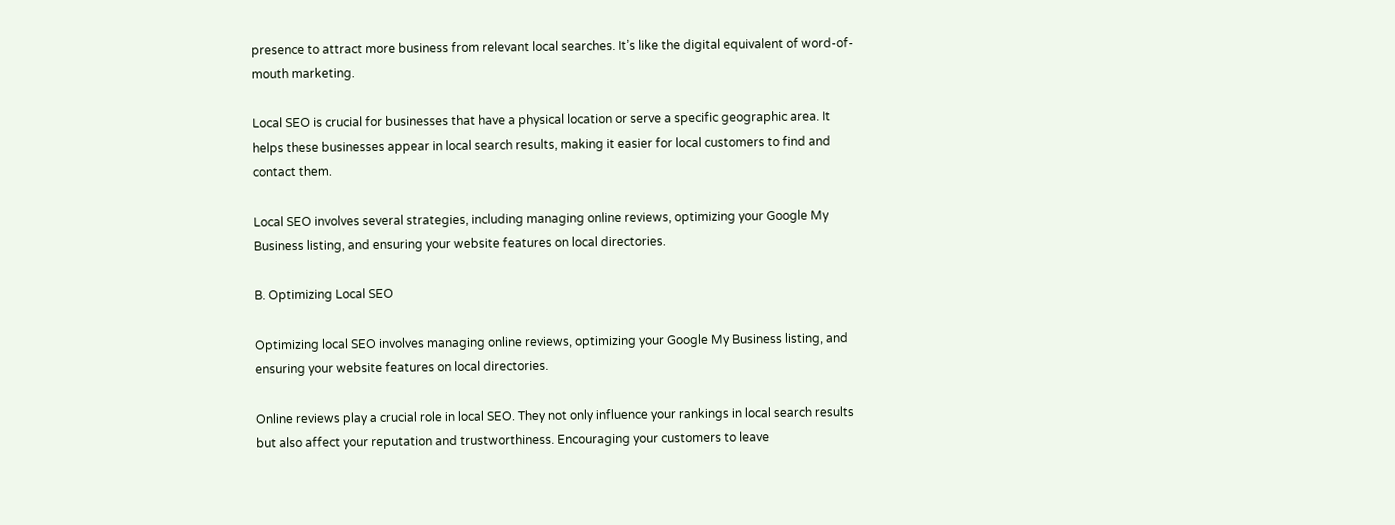presence to attract more business from relevant local searches. It’s like the digital equivalent of word-of-mouth marketing.

Local SEO is crucial for businesses that have a physical location or serve a specific geographic area. It helps these businesses appear in local search results, making it easier for local customers to find and contact them.

Local SEO involves several strategies, including managing online reviews, optimizing your Google My Business listing, and ensuring your website features on local directories.

B. Optimizing Local SEO

Optimizing local SEO involves managing online reviews, optimizing your Google My Business listing, and ensuring your website features on local directories.

Online reviews play a crucial role in local SEO. They not only influence your rankings in local search results but also affect your reputation and trustworthiness. Encouraging your customers to leave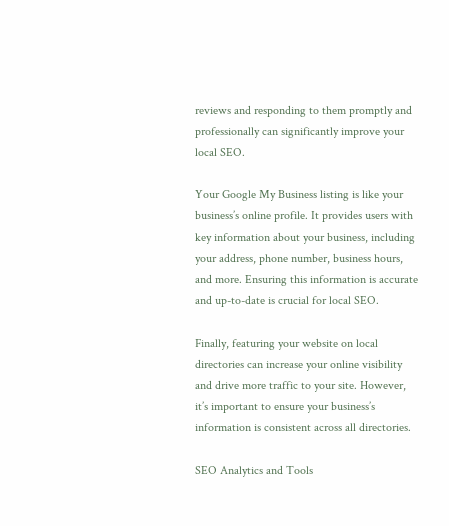reviews and responding to them promptly and professionally can significantly improve your local SEO.

Your Google My Business listing is like your business’s online profile. It provides users with key information about your business, including your address, phone number, business hours, and more. Ensuring this information is accurate and up-to-date is crucial for local SEO.

Finally, featuring your website on local directories can increase your online visibility and drive more traffic to your site. However, it’s important to ensure your business’s information is consistent across all directories.

SEO Analytics and Tools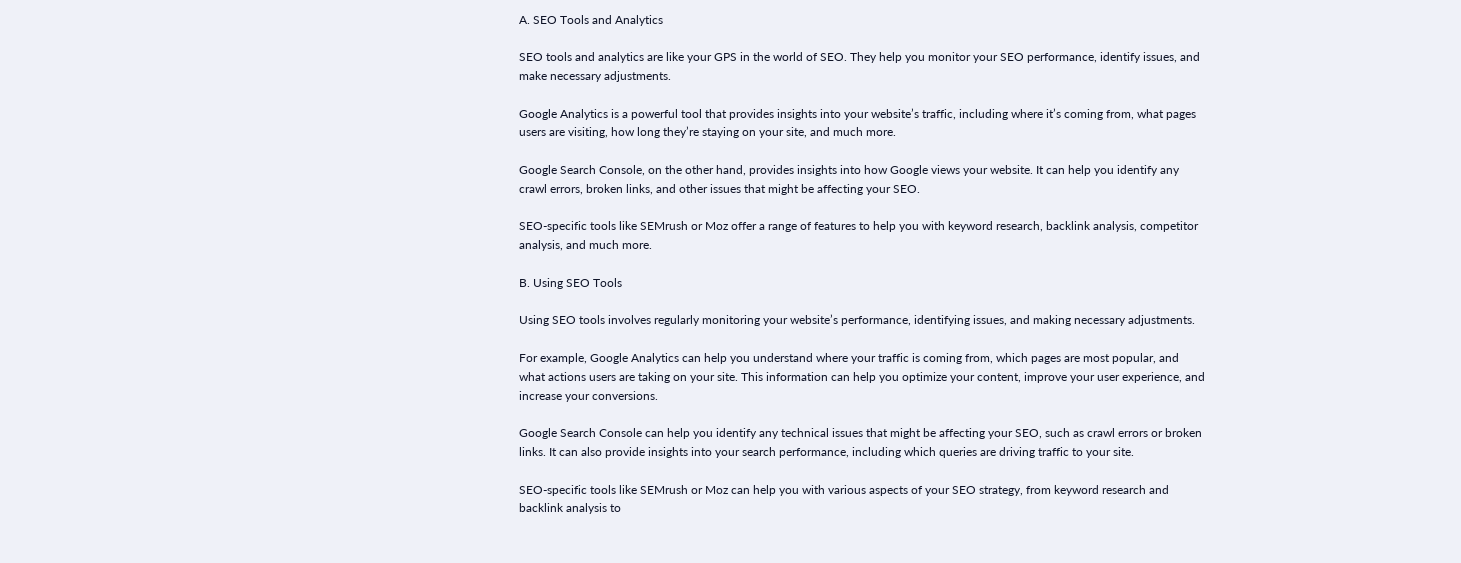A. SEO Tools and Analytics

SEO tools and analytics are like your GPS in the world of SEO. They help you monitor your SEO performance, identify issues, and make necessary adjustments.

Google Analytics is a powerful tool that provides insights into your website’s traffic, including where it’s coming from, what pages users are visiting, how long they’re staying on your site, and much more.

Google Search Console, on the other hand, provides insights into how Google views your website. It can help you identify any crawl errors, broken links, and other issues that might be affecting your SEO.

SEO-specific tools like SEMrush or Moz offer a range of features to help you with keyword research, backlink analysis, competitor analysis, and much more.

B. Using SEO Tools

Using SEO tools involves regularly monitoring your website’s performance, identifying issues, and making necessary adjustments.

For example, Google Analytics can help you understand where your traffic is coming from, which pages are most popular, and what actions users are taking on your site. This information can help you optimize your content, improve your user experience, and increase your conversions.

Google Search Console can help you identify any technical issues that might be affecting your SEO, such as crawl errors or broken links. It can also provide insights into your search performance, including which queries are driving traffic to your site.

SEO-specific tools like SEMrush or Moz can help you with various aspects of your SEO strategy, from keyword research and backlink analysis to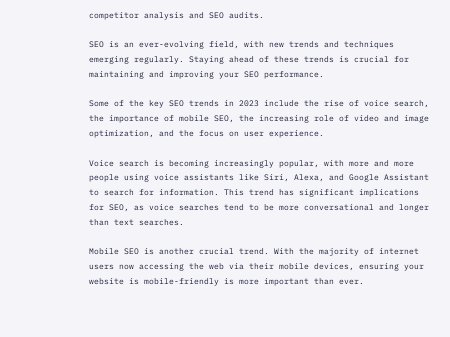competitor analysis and SEO audits.

SEO is an ever-evolving field, with new trends and techniques emerging regularly. Staying ahead of these trends is crucial for maintaining and improving your SEO performance.

Some of the key SEO trends in 2023 include the rise of voice search, the importance of mobile SEO, the increasing role of video and image optimization, and the focus on user experience.

Voice search is becoming increasingly popular, with more and more people using voice assistants like Siri, Alexa, and Google Assistant to search for information. This trend has significant implications for SEO, as voice searches tend to be more conversational and longer than text searches.

Mobile SEO is another crucial trend. With the majority of internet users now accessing the web via their mobile devices, ensuring your website is mobile-friendly is more important than ever.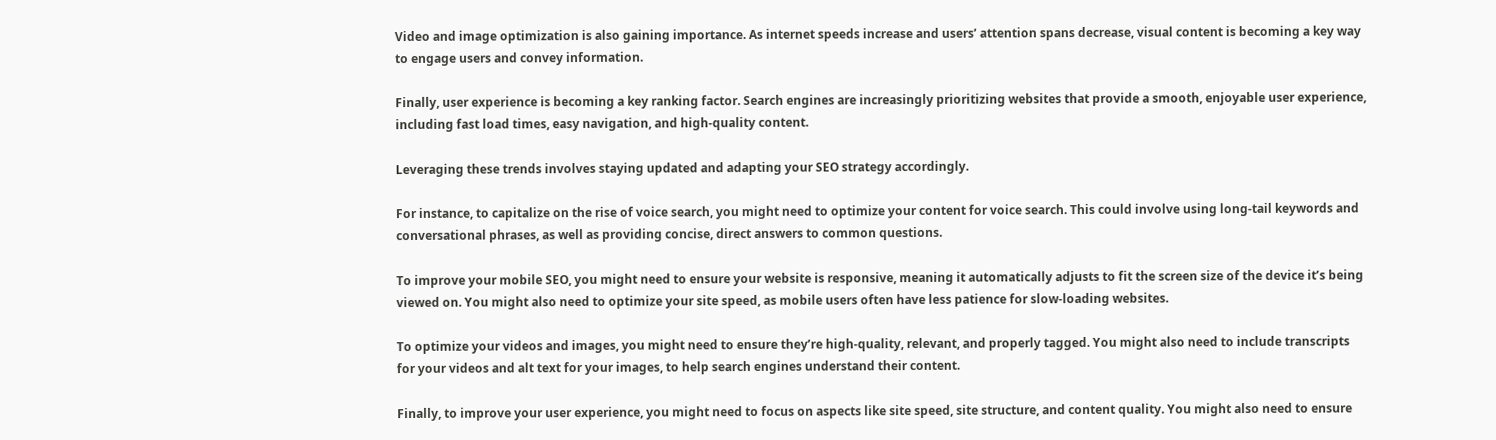Video and image optimization is also gaining importance. As internet speeds increase and users’ attention spans decrease, visual content is becoming a key way to engage users and convey information.

Finally, user experience is becoming a key ranking factor. Search engines are increasingly prioritizing websites that provide a smooth, enjoyable user experience, including fast load times, easy navigation, and high-quality content.

Leveraging these trends involves staying updated and adapting your SEO strategy accordingly.

For instance, to capitalize on the rise of voice search, you might need to optimize your content for voice search. This could involve using long-tail keywords and conversational phrases, as well as providing concise, direct answers to common questions.

To improve your mobile SEO, you might need to ensure your website is responsive, meaning it automatically adjusts to fit the screen size of the device it’s being viewed on. You might also need to optimize your site speed, as mobile users often have less patience for slow-loading websites.

To optimize your videos and images, you might need to ensure they’re high-quality, relevant, and properly tagged. You might also need to include transcripts for your videos and alt text for your images, to help search engines understand their content.

Finally, to improve your user experience, you might need to focus on aspects like site speed, site structure, and content quality. You might also need to ensure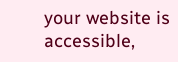your website is accessible,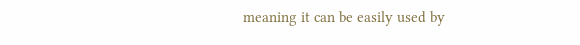meaning it can be easily used by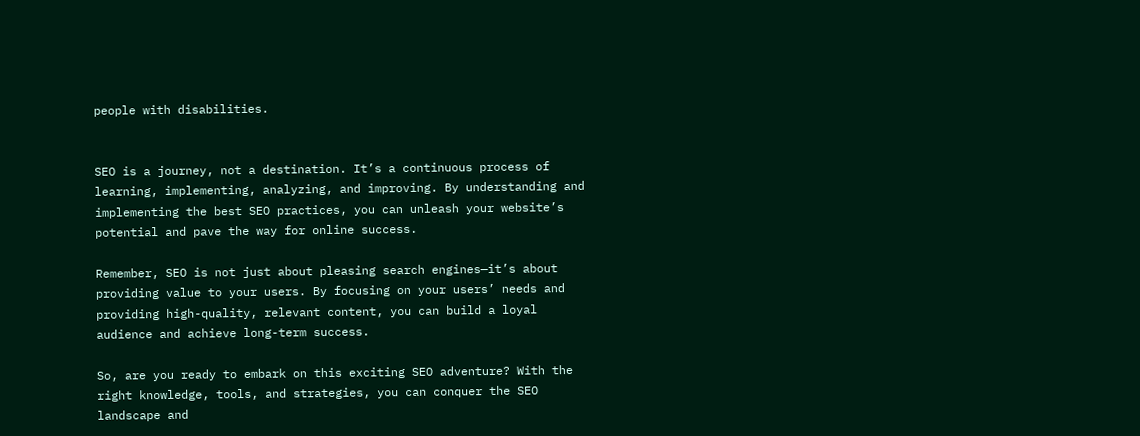people with disabilities.


SEO is a journey, not a destination. It’s a continuous process of learning, implementing, analyzing, and improving. By understanding and implementing the best SEO practices, you can unleash your website’s potential and pave the way for online success.

Remember, SEO is not just about pleasing search engines—it’s about providing value to your users. By focusing on your users’ needs and providing high-quality, relevant content, you can build a loyal audience and achieve long-term success.

So, are you ready to embark on this exciting SEO adventure? With the right knowledge, tools, and strategies, you can conquer the SEO landscape and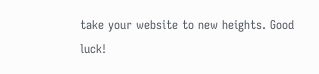take your website to new heights. Good luck!